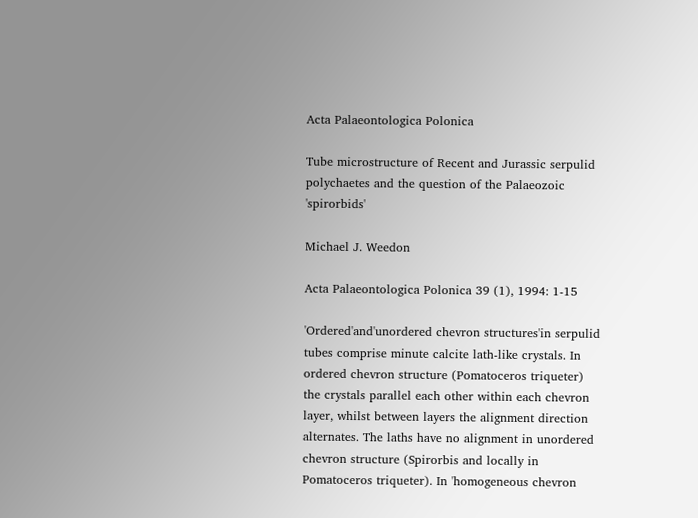Acta Palaeontologica Polonica

Tube microstructure of Recent and Jurassic serpulid polychaetes and the question of the Palaeozoic 'spirorbids'

Michael J. Weedon

Acta Palaeontologica Polonica 39 (1), 1994: 1-15

'Ordered'and'unordered chevron structures'in serpulid tubes comprise minute calcite lath-like crystals. In ordered chevron structure (Pomatoceros triqueter) the crystals parallel each other within each chevron layer, whilst between layers the alignment direction alternates. The laths have no alignment in unordered chevron structure (Spirorbis and locally in Pomatoceros triqueter). In 'homogeneous chevron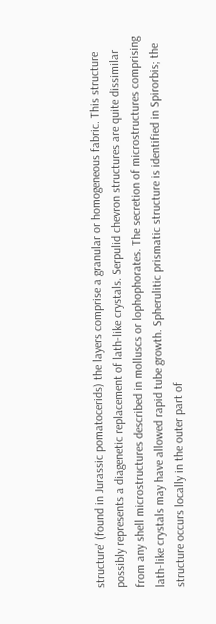structure' (found in Jurassic pomatocerids) the layers comprise a granular or homogeneous fabric. This structure possibly represents a diagenetic replacement of lath-like crystals. Serpulid chevron structures are quite dissimilar from any shell microstructures described in molluscs or lophophorates. The secretion of microstructures comprising lath-like crystals may have allowed rapid tube growth. Spherulitic prismatic structure is identified in Spirorbis; the structure occurs locally in the outer part of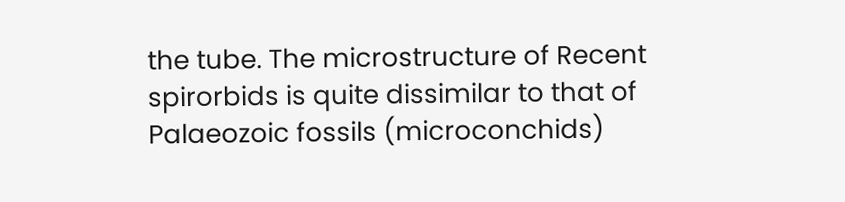the tube. The microstructure of Recent spirorbids is quite dissimilar to that of Palaeozoic fossils (microconchids)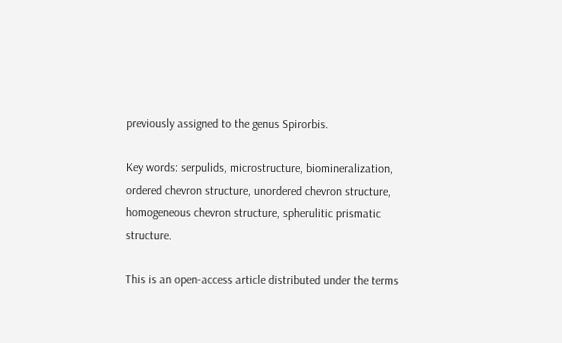previously assigned to the genus Spirorbis.

Key words: serpulids, microstructure, biomineralization, ordered chevron structure, unordered chevron structure, homogeneous chevron structure, spherulitic prismatic structure.

This is an open-access article distributed under the terms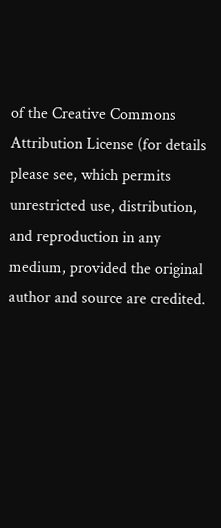of the Creative Commons Attribution License (for details please see, which permits unrestricted use, distribution, and reproduction in any medium, provided the original author and source are credited.